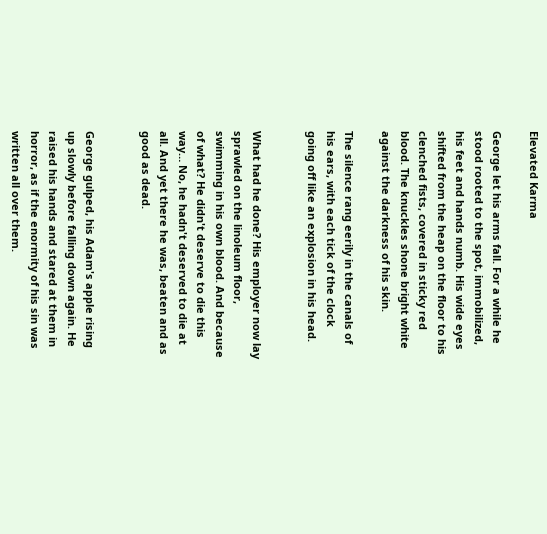Elevated Karma

George let his arms fall. For a while he stood rooted to the spot, immobilized, his feet and hands numb. His wide eyes shifted from the heap on the floor to his clenched fists, covered in sticky red blood. The knuckles shone bright white against the darkness of his skin.

The silence rang eerily in the canals of his ears, with each tick of the clock going off like an explosion in his head.


What had he done? His employer now lay sprawled on the linoleum floor, swimming in his own blood. And because of what? He didn't deserve to die this way… No, he hadn't deserved to die at all. And yet there he was, beaten and as good as dead.


George gulped, his Adam's apple rising up slowly before falling down again. He raised his hands and stared at them in horror, as if the enormity of his sin was written all over them.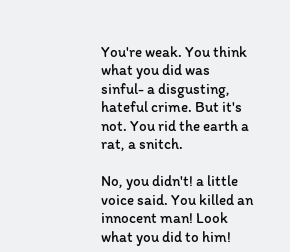You're weak. You think what you did was sinful- a disgusting, hateful crime. But it's not. You rid the earth a rat, a snitch.

No, you didn't! a little voice said. You killed an innocent man! Look what you did to him!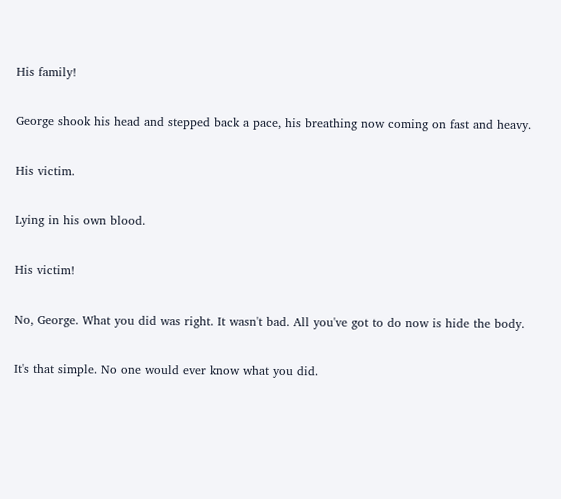His family!

George shook his head and stepped back a pace, his breathing now coming on fast and heavy.

His victim.

Lying in his own blood.

His victim!

No, George. What you did was right. It wasn't bad. All you've got to do now is hide the body.

It's that simple. No one would ever know what you did.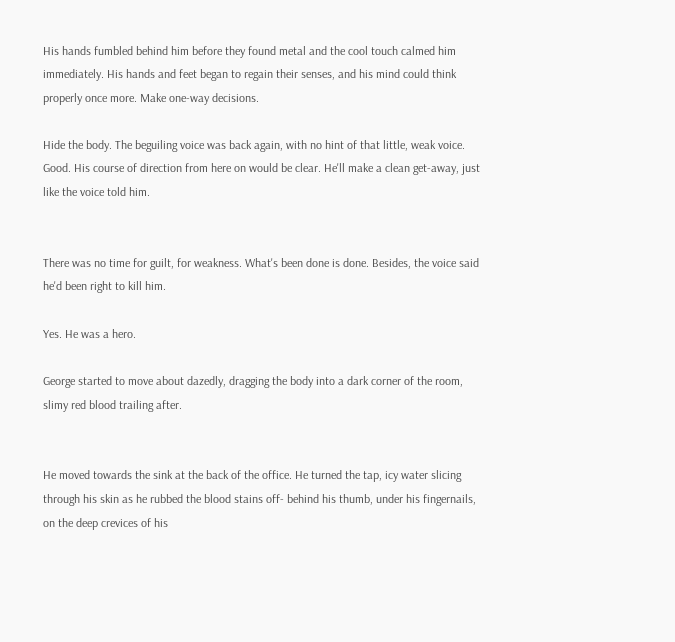His hands fumbled behind him before they found metal and the cool touch calmed him immediately. His hands and feet began to regain their senses, and his mind could think properly once more. Make one-way decisions.

Hide the body. The beguiling voice was back again, with no hint of that little, weak voice. Good. His course of direction from here on would be clear. He'll make a clean get-away, just like the voice told him.


There was no time for guilt, for weakness. What's been done is done. Besides, the voice said he'd been right to kill him.

Yes. He was a hero.

George started to move about dazedly, dragging the body into a dark corner of the room, slimy red blood trailing after.


He moved towards the sink at the back of the office. He turned the tap, icy water slicing through his skin as he rubbed the blood stains off- behind his thumb, under his fingernails, on the deep crevices of his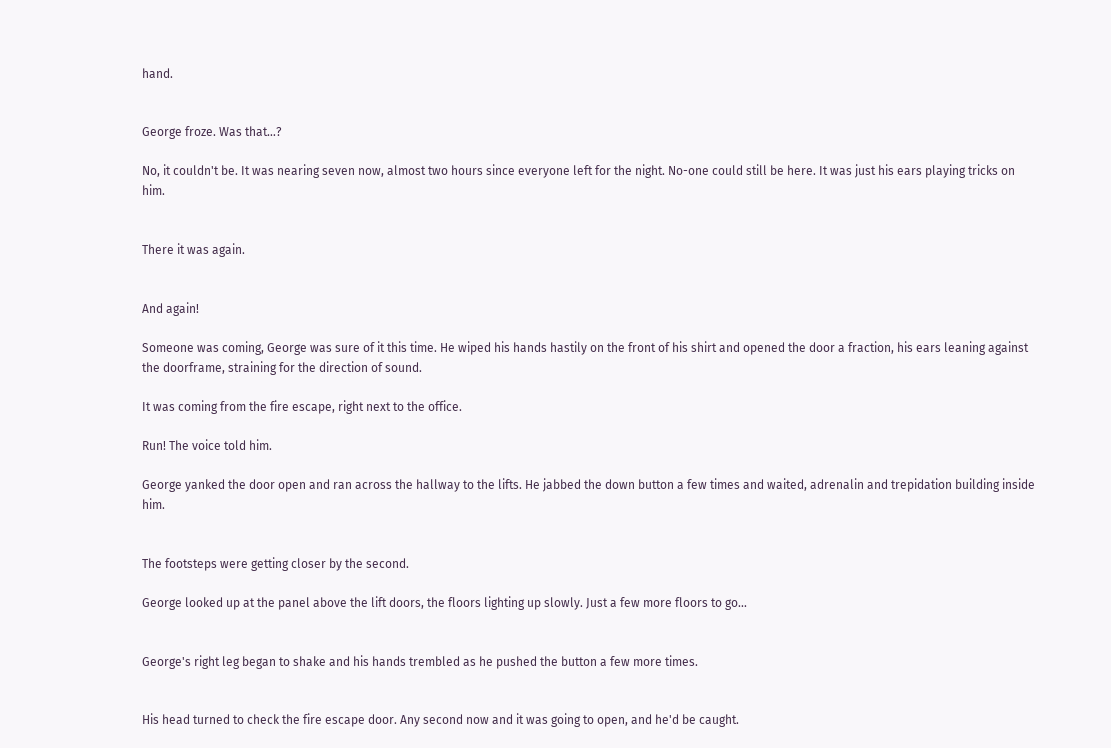hand.


George froze. Was that…?

No, it couldn't be. It was nearing seven now, almost two hours since everyone left for the night. No-one could still be here. It was just his ears playing tricks on him.


There it was again.


And again!

Someone was coming, George was sure of it this time. He wiped his hands hastily on the front of his shirt and opened the door a fraction, his ears leaning against the doorframe, straining for the direction of sound.

It was coming from the fire escape, right next to the office.

Run! The voice told him.

George yanked the door open and ran across the hallway to the lifts. He jabbed the down button a few times and waited, adrenalin and trepidation building inside him.


The footsteps were getting closer by the second.

George looked up at the panel above the lift doors, the floors lighting up slowly. Just a few more floors to go...


George's right leg began to shake and his hands trembled as he pushed the button a few more times.


His head turned to check the fire escape door. Any second now and it was going to open, and he'd be caught.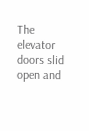The elevator doors slid open and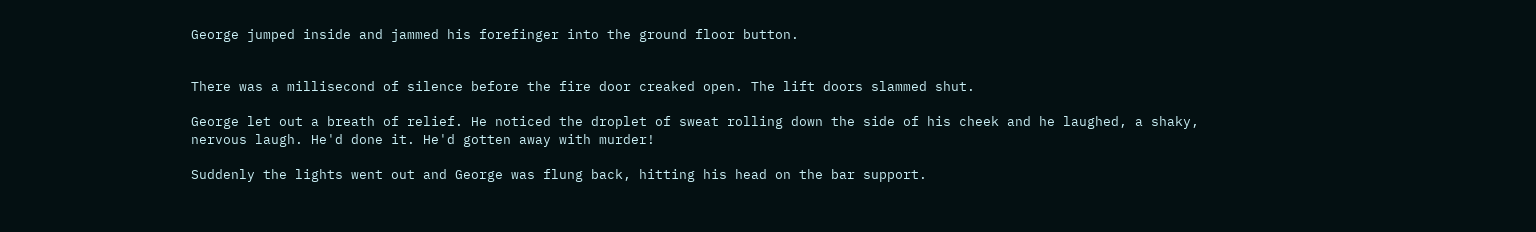George jumped inside and jammed his forefinger into the ground floor button.


There was a millisecond of silence before the fire door creaked open. The lift doors slammed shut.

George let out a breath of relief. He noticed the droplet of sweat rolling down the side of his cheek and he laughed, a shaky, nervous laugh. He'd done it. He'd gotten away with murder!

Suddenly the lights went out and George was flung back, hitting his head on the bar support.